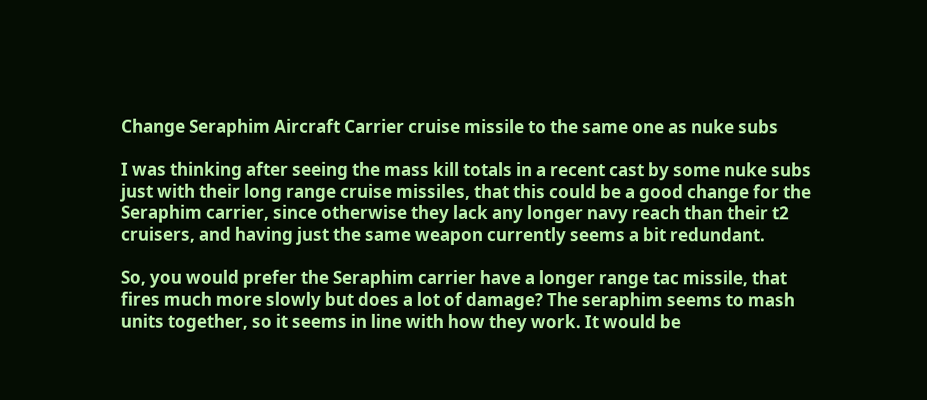Change Seraphim Aircraft Carrier cruise missile to the same one as nuke subs

I was thinking after seeing the mass kill totals in a recent cast by some nuke subs just with their long range cruise missiles, that this could be a good change for the Seraphim carrier, since otherwise they lack any longer navy reach than their t2 cruisers, and having just the same weapon currently seems a bit redundant.

So, you would prefer the Seraphim carrier have a longer range tac missile, that fires much more slowly but does a lot of damage? The seraphim seems to mash units together, so it seems in line with how they work. It would be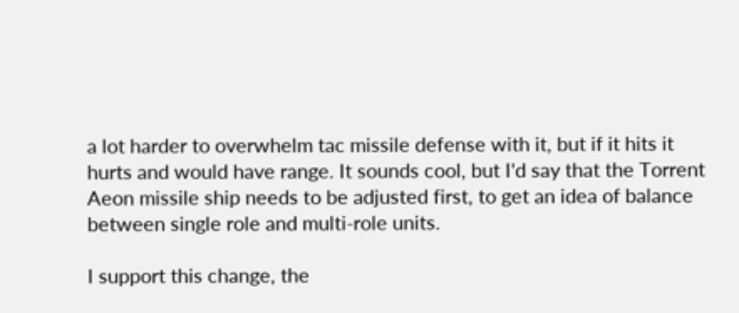a lot harder to overwhelm tac missile defense with it, but if it hits it hurts and would have range. It sounds cool, but I'd say that the Torrent Aeon missile ship needs to be adjusted first, to get an idea of balance between single role and multi-role units.

I support this change, the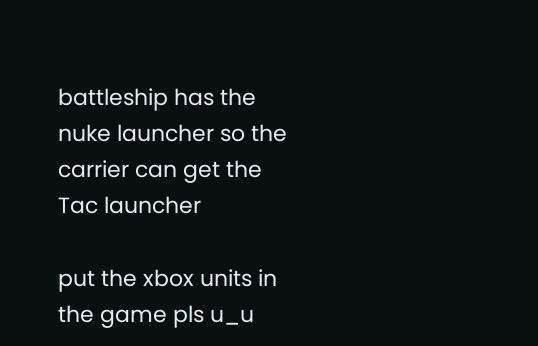battleship has the nuke launcher so the carrier can get the Tac launcher

put the xbox units in the game pls u_u